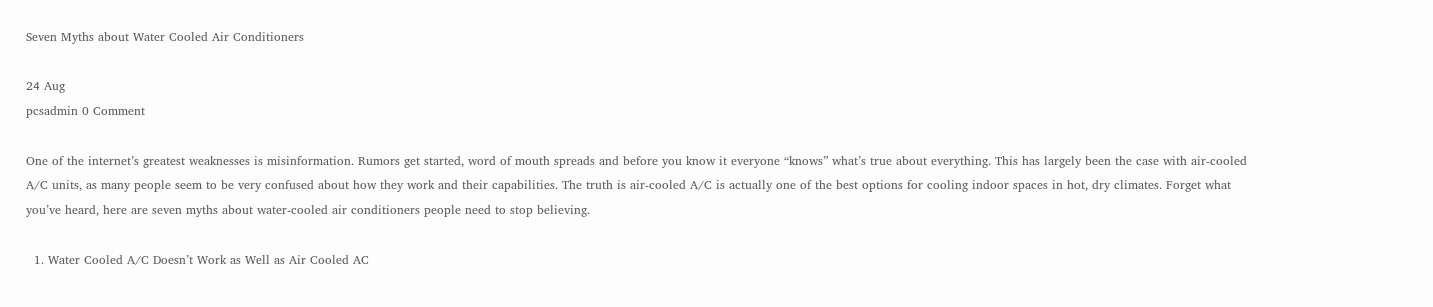Seven Myths about Water Cooled Air Conditioners

24 Aug
pcsadmin 0 Comment

One of the internet’s greatest weaknesses is misinformation. Rumors get started, word of mouth spreads and before you know it everyone “knows” what’s true about everything. This has largely been the case with air-cooled A/C units, as many people seem to be very confused about how they work and their capabilities. The truth is air-cooled A/C is actually one of the best options for cooling indoor spaces in hot, dry climates. Forget what you’ve heard, here are seven myths about water-cooled air conditioners people need to stop believing.

  1. Water Cooled A/C Doesn’t Work as Well as Air Cooled AC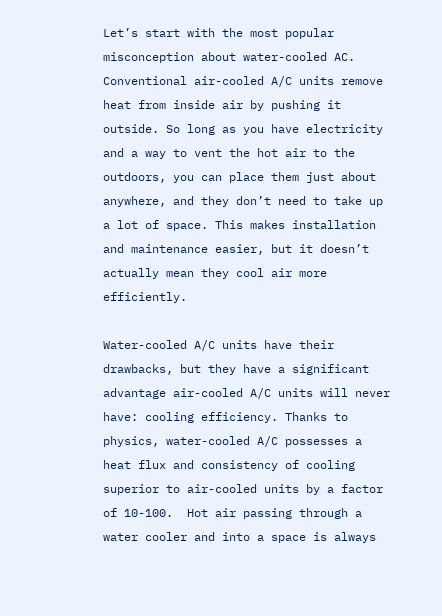Let’s start with the most popular misconception about water-cooled AC. Conventional air-cooled A/C units remove heat from inside air by pushing it outside. So long as you have electricity and a way to vent the hot air to the outdoors, you can place them just about anywhere, and they don’t need to take up a lot of space. This makes installation and maintenance easier, but it doesn’t actually mean they cool air more efficiently.

Water-cooled A/C units have their drawbacks, but they have a significant advantage air-cooled A/C units will never have: cooling efficiency. Thanks to physics, water-cooled A/C possesses a heat flux and consistency of cooling superior to air-cooled units by a factor of 10-100.  Hot air passing through a water cooler and into a space is always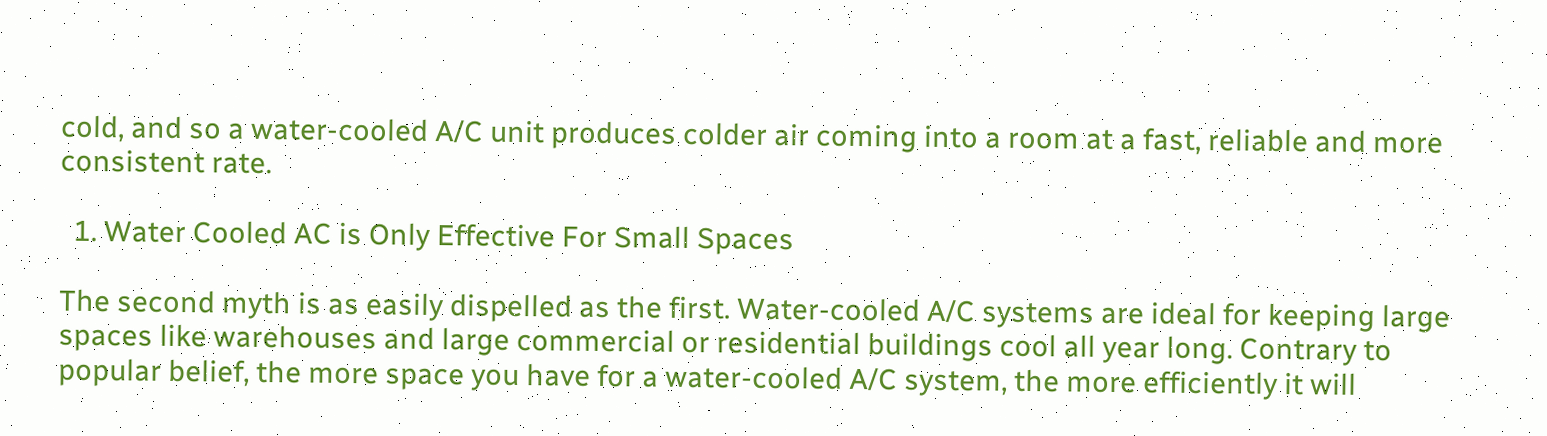cold, and so a water-cooled A/C unit produces colder air coming into a room at a fast, reliable and more consistent rate.

  1. Water Cooled AC is Only Effective For Small Spaces

The second myth is as easily dispelled as the first. Water-cooled A/C systems are ideal for keeping large spaces like warehouses and large commercial or residential buildings cool all year long. Contrary to popular belief, the more space you have for a water-cooled A/C system, the more efficiently it will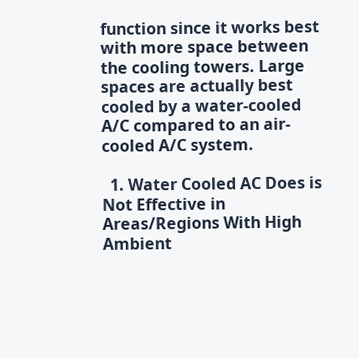function since it works best with more space between the cooling towers. Large spaces are actually best cooled by a water-cooled A/C compared to an air-cooled A/C system.

  1. Water Cooled AC Does is Not Effective in Areas/Regions With High Ambient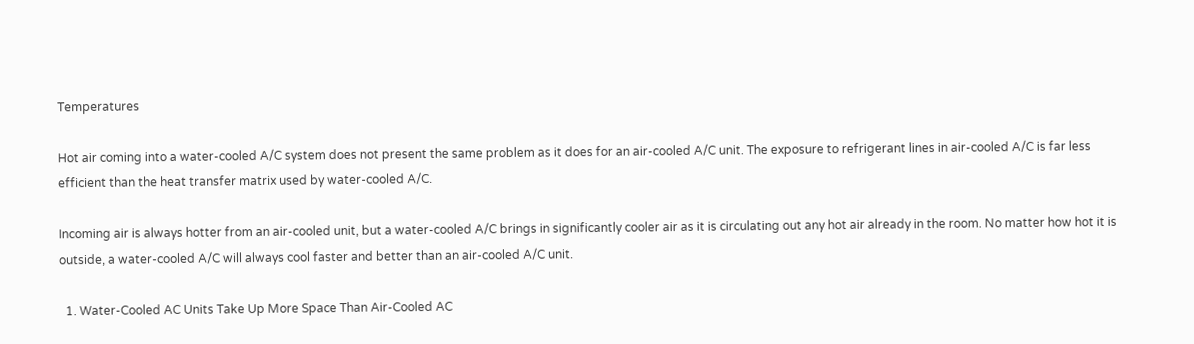Temperatures

Hot air coming into a water-cooled A/C system does not present the same problem as it does for an air-cooled A/C unit. The exposure to refrigerant lines in air-cooled A/C is far less efficient than the heat transfer matrix used by water-cooled A/C.

Incoming air is always hotter from an air-cooled unit, but a water-cooled A/C brings in significantly cooler air as it is circulating out any hot air already in the room. No matter how hot it is outside, a water-cooled A/C will always cool faster and better than an air-cooled A/C unit.

  1. Water-Cooled AC Units Take Up More Space Than Air-Cooled AC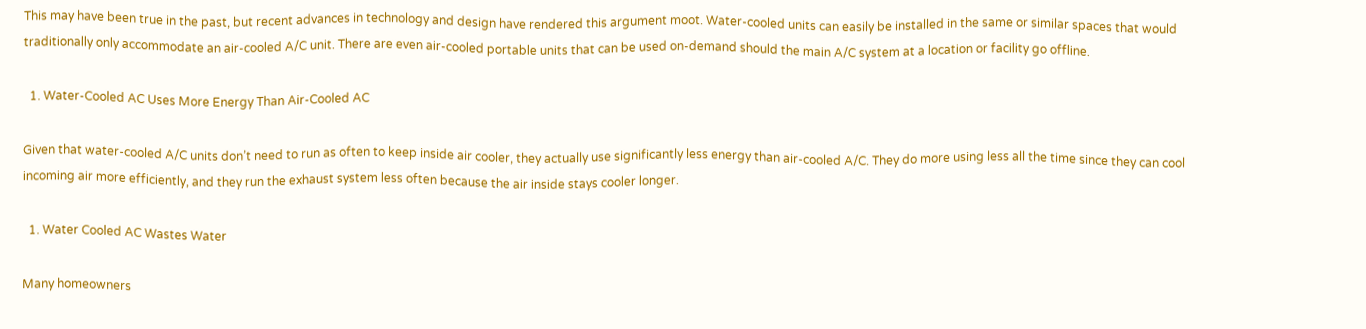This may have been true in the past, but recent advances in technology and design have rendered this argument moot. Water-cooled units can easily be installed in the same or similar spaces that would traditionally only accommodate an air-cooled A/C unit. There are even air-cooled portable units that can be used on-demand should the main A/C system at a location or facility go offline.

  1. Water-Cooled AC Uses More Energy Than Air-Cooled AC

Given that water-cooled A/C units don’t need to run as often to keep inside air cooler, they actually use significantly less energy than air-cooled A/C. They do more using less all the time since they can cool incoming air more efficiently, and they run the exhaust system less often because the air inside stays cooler longer.

  1. Water Cooled AC Wastes Water

Many homeowners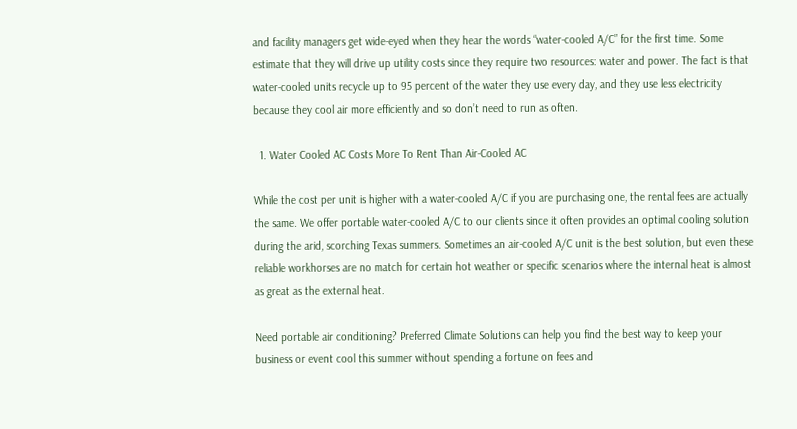and facility managers get wide-eyed when they hear the words “water-cooled A/C” for the first time. Some estimate that they will drive up utility costs since they require two resources: water and power. The fact is that water-cooled units recycle up to 95 percent of the water they use every day, and they use less electricity because they cool air more efficiently and so don’t need to run as often.

  1. Water Cooled AC Costs More To Rent Than Air-Cooled AC

While the cost per unit is higher with a water-cooled A/C if you are purchasing one, the rental fees are actually the same. We offer portable water-cooled A/C to our clients since it often provides an optimal cooling solution during the arid, scorching Texas summers. Sometimes an air-cooled A/C unit is the best solution, but even these reliable workhorses are no match for certain hot weather or specific scenarios where the internal heat is almost as great as the external heat.

Need portable air conditioning? Preferred Climate Solutions can help you find the best way to keep your business or event cool this summer without spending a fortune on fees and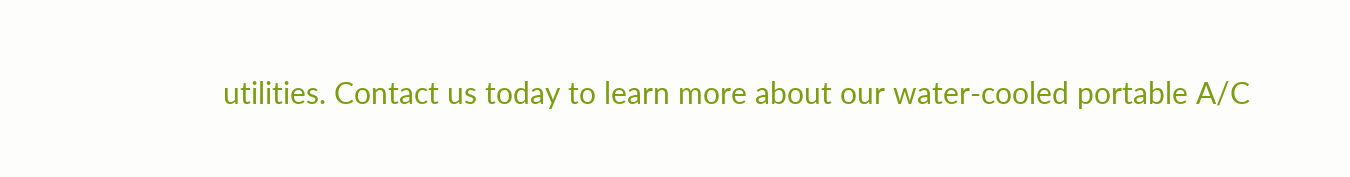utilities. Contact us today to learn more about our water-cooled portable A/C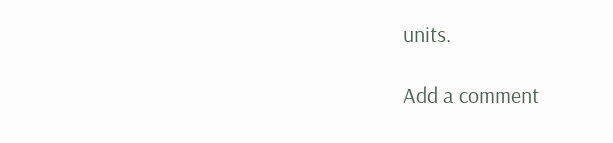units.

Add a comment